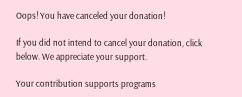Oops! You have canceled your donation!

If you did not intend to cancel your donation, click below. We appreciate your support.

Your contribution supports programs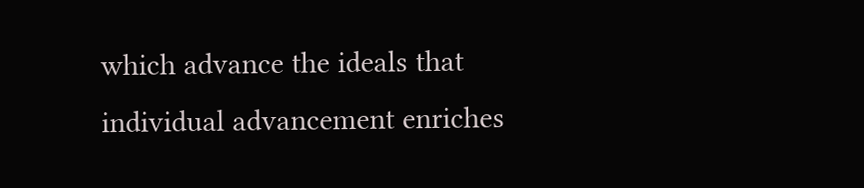which advance the ideals that individual advancement enriches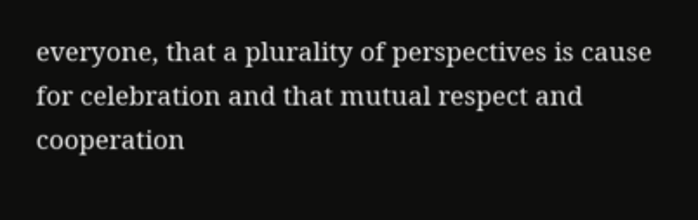everyone, that a plurality of perspectives is cause for celebration and that mutual respect and cooperation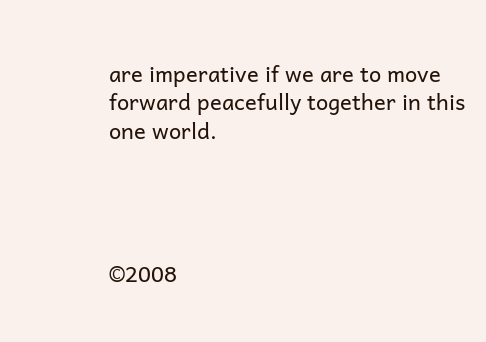are imperative if we are to move forward peacefully together in this one world.




©2008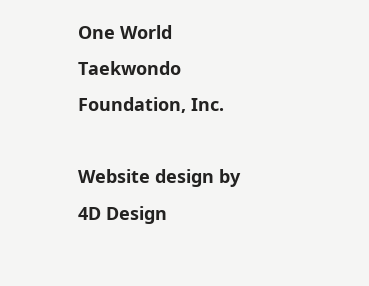One World Taekwondo Foundation, Inc.

Website design by
4D Design